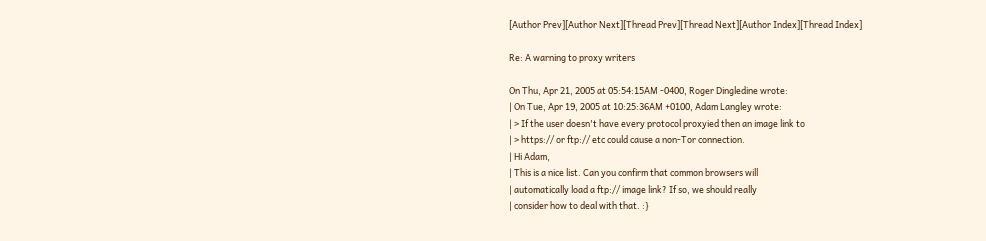[Author Prev][Author Next][Thread Prev][Thread Next][Author Index][Thread Index]

Re: A warning to proxy writers

On Thu, Apr 21, 2005 at 05:54:15AM -0400, Roger Dingledine wrote:
| On Tue, Apr 19, 2005 at 10:25:36AM +0100, Adam Langley wrote:
| > If the user doesn't have every protocol proxyied then an image link to
| > https:// or ftp:// etc could cause a non-Tor connection.
| Hi Adam,
| This is a nice list. Can you confirm that common browsers will
| automatically load a ftp:// image link? If so, we should really
| consider how to deal with that. :}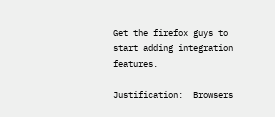Get the firefox guys to start adding integration features.

Justification:  Browsers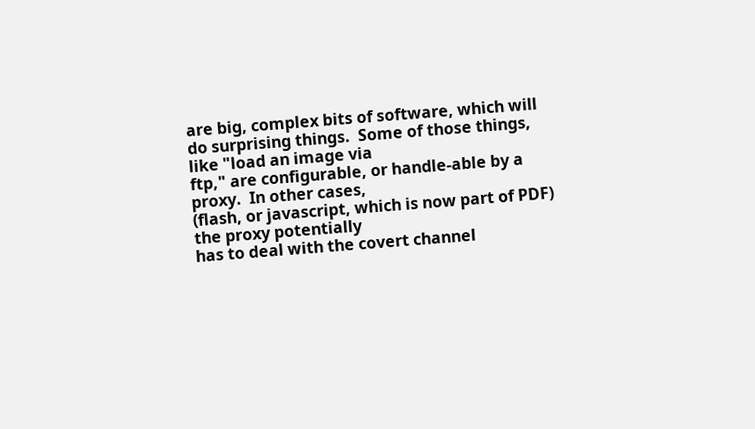are big, complex bits of software, which will
do surprising things.  Some of those things, like "load an image via
ftp," are configurable, or handle-able by a proxy.  In other cases,
(flash, or javascript, which is now part of PDF) the proxy potentially
has to deal with the covert channel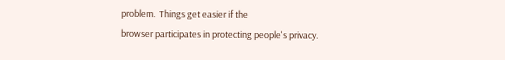problem.  Things get easier if the
browser participates in protecting people's privacy.